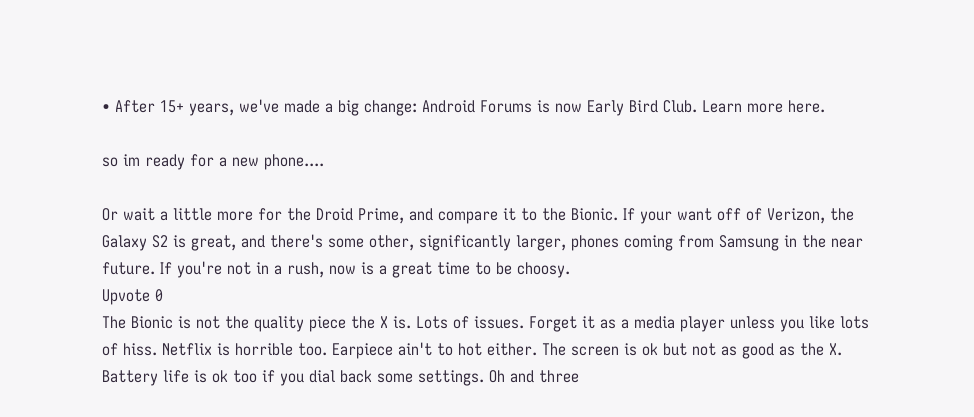• After 15+ years, we've made a big change: Android Forums is now Early Bird Club. Learn more here.

so im ready for a new phone....

Or wait a little more for the Droid Prime, and compare it to the Bionic. If your want off of Verizon, the Galaxy S2 is great, and there's some other, significantly larger, phones coming from Samsung in the near future. If you're not in a rush, now is a great time to be choosy.
Upvote 0
The Bionic is not the quality piece the X is. Lots of issues. Forget it as a media player unless you like lots of hiss. Netflix is horrible too. Earpiece ain't to hot either. The screen is ok but not as good as the X. Battery life is ok too if you dial back some settings. Oh and three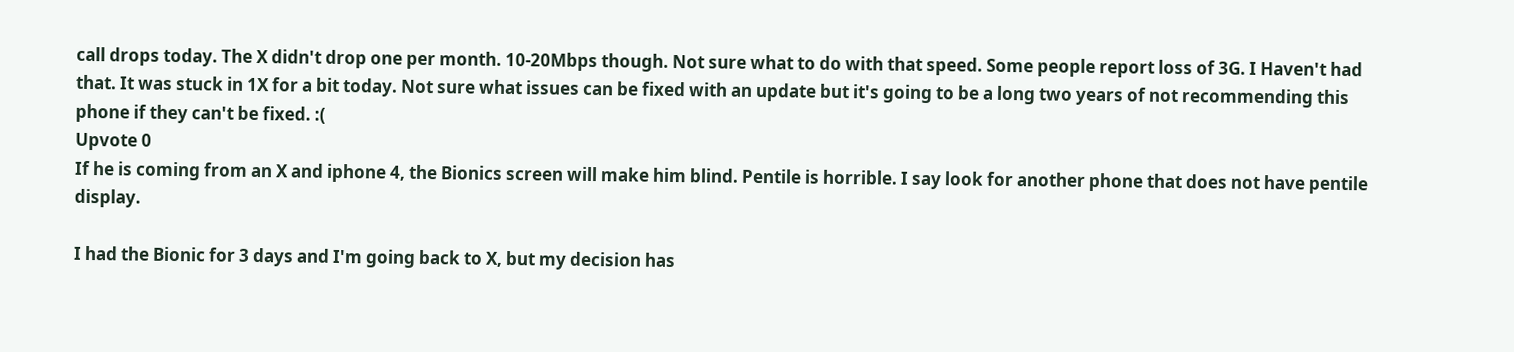call drops today. The X didn't drop one per month. 10-20Mbps though. Not sure what to do with that speed. Some people report loss of 3G. I Haven't had that. It was stuck in 1X for a bit today. Not sure what issues can be fixed with an update but it's going to be a long two years of not recommending this phone if they can't be fixed. :(
Upvote 0
If he is coming from an X and iphone 4, the Bionics screen will make him blind. Pentile is horrible. I say look for another phone that does not have pentile display.

I had the Bionic for 3 days and I'm going back to X, but my decision has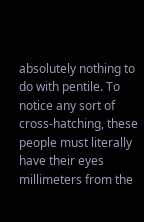absolutely nothing to do with pentile. To notice any sort of cross-hatching, these people must literally have their eyes millimeters from the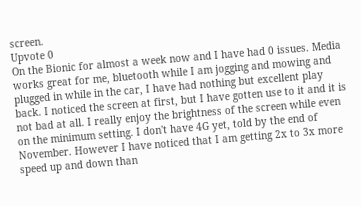screen.
Upvote 0
On the Bionic for almost a week now and I have had 0 issues. Media works great for me, bluetooth while I am jogging and mowing and plugged in while in the car, I have had nothing but excellent play back. I noticed the screen at first, but I have gotten use to it and it is not bad at all. I really enjoy the brightness of the screen while even on the minimum setting. I don't have 4G yet, told by the end of November. However I have noticed that I am getting 2x to 3x more speed up and down than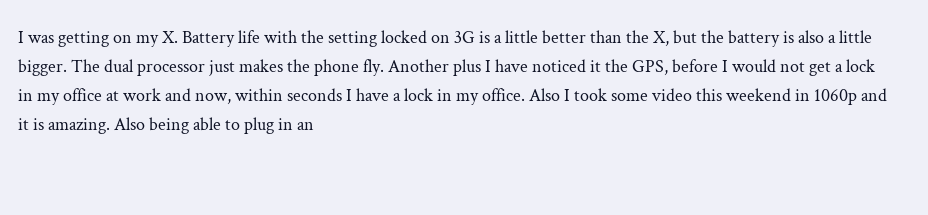I was getting on my X. Battery life with the setting locked on 3G is a little better than the X, but the battery is also a little bigger. The dual processor just makes the phone fly. Another plus I have noticed it the GPS, before I would not get a lock in my office at work and now, within seconds I have a lock in my office. Also I took some video this weekend in 1060p and it is amazing. Also being able to plug in an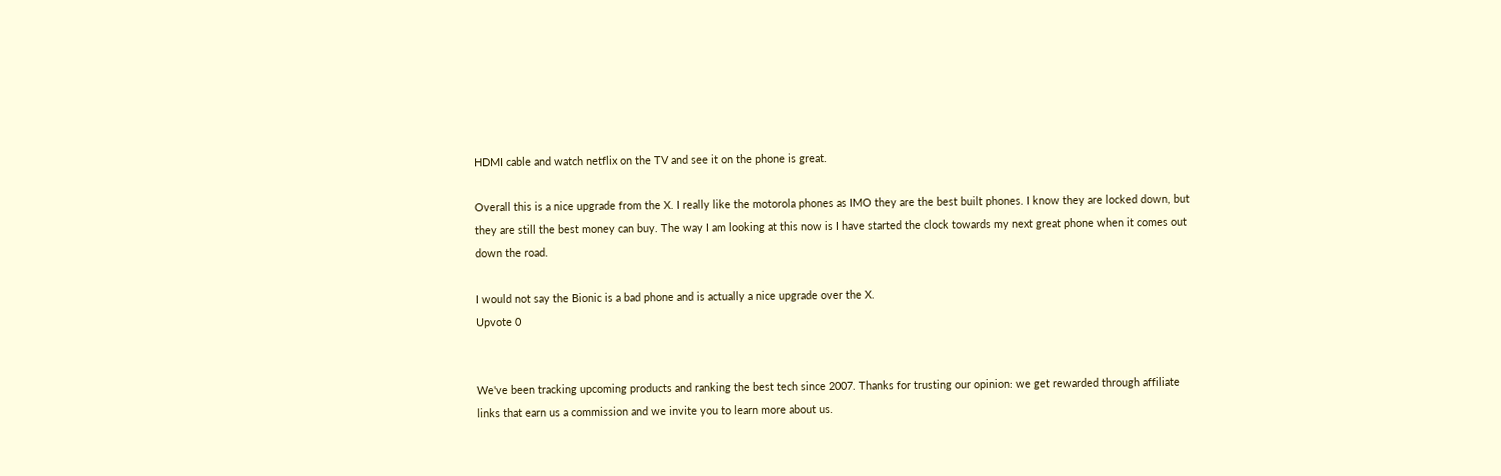HDMI cable and watch netflix on the TV and see it on the phone is great.

Overall this is a nice upgrade from the X. I really like the motorola phones as IMO they are the best built phones. I know they are locked down, but they are still the best money can buy. The way I am looking at this now is I have started the clock towards my next great phone when it comes out down the road.

I would not say the Bionic is a bad phone and is actually a nice upgrade over the X.
Upvote 0


We've been tracking upcoming products and ranking the best tech since 2007. Thanks for trusting our opinion: we get rewarded through affiliate links that earn us a commission and we invite you to learn more about us.